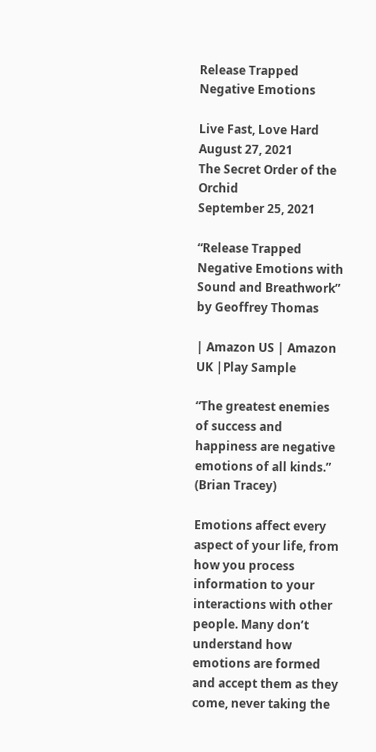Release Trapped Negative Emotions

Live Fast, Love Hard
August 27, 2021
The Secret Order of the Orchid
September 25, 2021

“Release Trapped Negative Emotions with Sound and Breathwork” by Geoffrey Thomas

| Amazon US | Amazon UK |Play Sample

“The greatest enemies of success and happiness are negative emotions of all kinds.” (Brian Tracey)

Emotions affect every aspect of your life, from how you process information to your interactions with other people. Many don’t understand how emotions are formed and accept them as they come, never taking the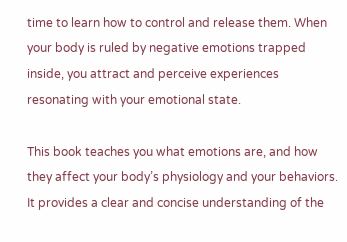time to learn how to control and release them. When your body is ruled by negative emotions trapped inside, you attract and perceive experiences resonating with your emotional state.

This book teaches you what emotions are, and how they affect your body’s physiology and your behaviors. It provides a clear and concise understanding of the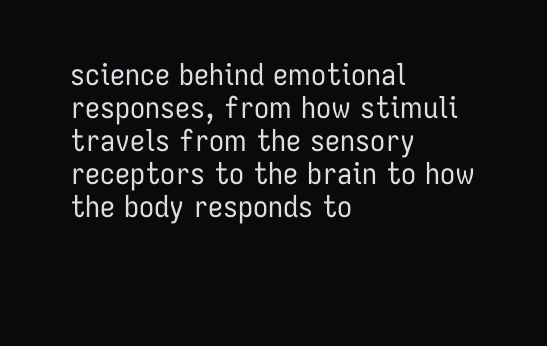science behind emotional responses, from how stimuli travels from the sensory receptors to the brain to how the body responds to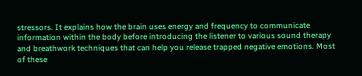stressors. It explains how the brain uses energy and frequency to communicate information within the body before introducing the listener to various sound therapy and breathwork techniques that can help you release trapped negative emotions. Most of these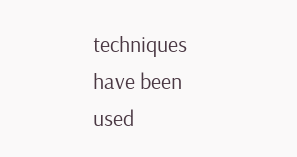techniques have been used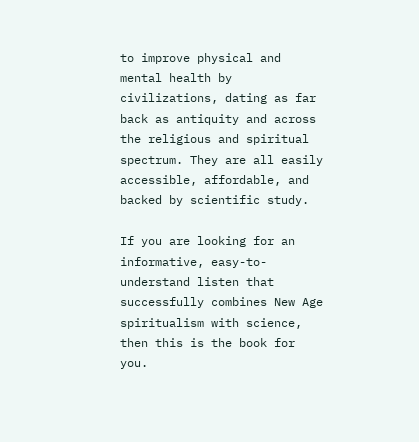to improve physical and mental health by civilizations, dating as far back as antiquity and across the religious and spiritual spectrum. They are all easily accessible, affordable, and backed by scientific study.

If you are looking for an informative, easy-to-understand listen that successfully combines New Age spiritualism with science, then this is the book for you.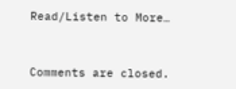Read/Listen to More…


Comments are closed.